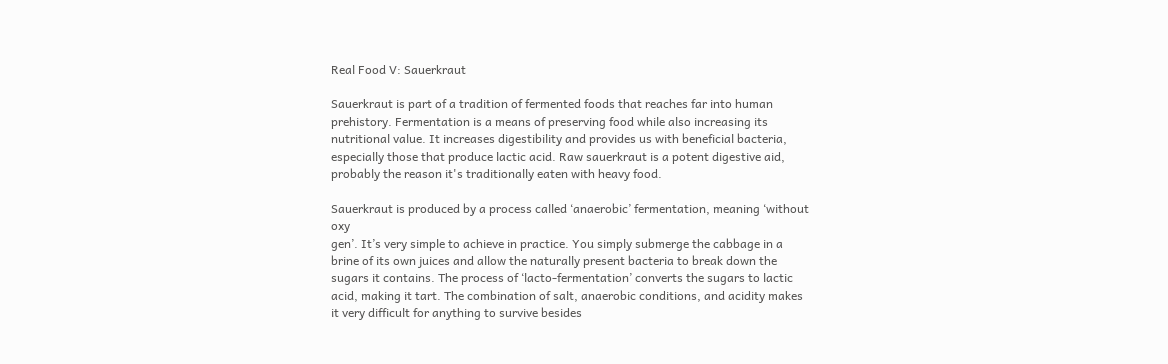Real Food V: Sauerkraut

Sauerkraut is part of a tradition of fermented foods that reaches far into human prehistory. Fermentation is a means of preserving food while also increasing its nutritional value. It increases digestibility and provides us with beneficial bacteria, especially those that produce lactic acid. Raw sauerkraut is a potent digestive aid, probably the reason it's traditionally eaten with heavy food.

Sauerkraut is produced by a process called ‘anaerobic’ fermentation, meaning ‘without oxy
gen’. It’s very simple to achieve in practice. You simply submerge the cabbage in a brine of its own juices and allow the naturally present bacteria to break down the sugars it contains. The process of ‘lacto-fermentation’ converts the sugars to lactic acid, making it tart. The combination of salt, anaerobic conditions, and acidity makes it very difficult for anything to survive besides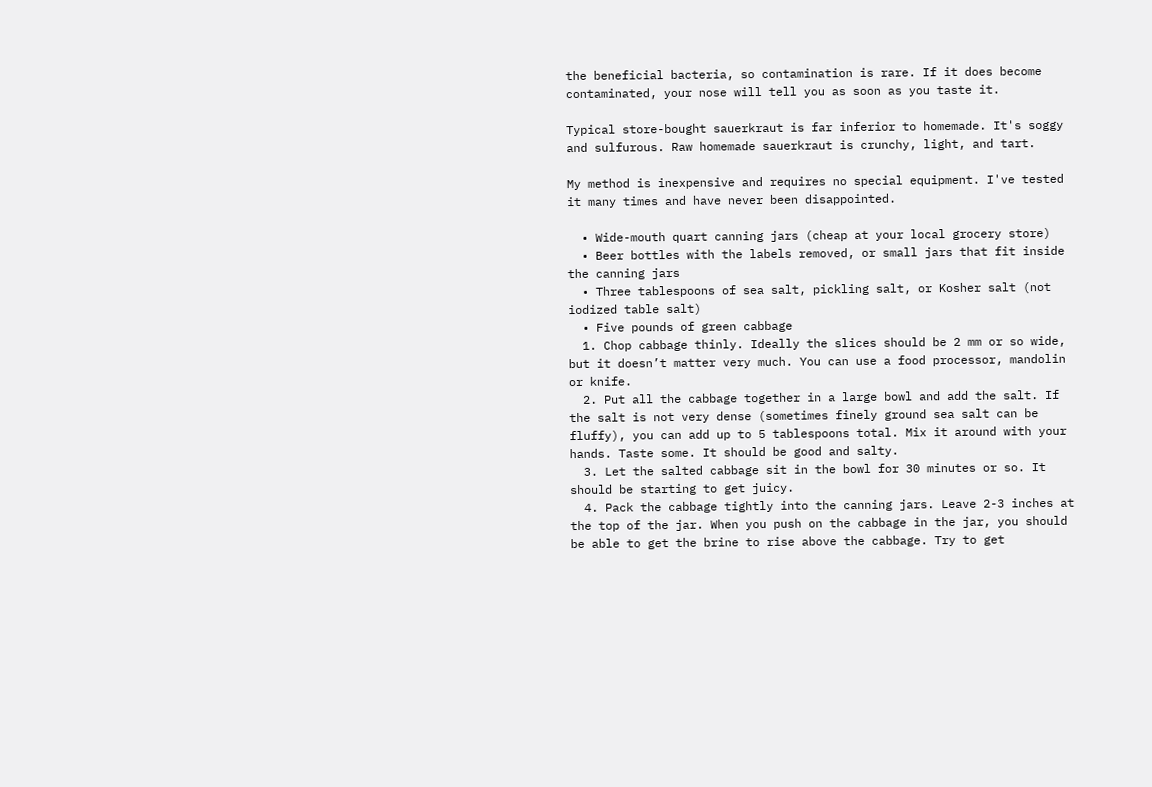the beneficial bacteria, so contamination is rare. If it does become contaminated, your nose will tell you as soon as you taste it.

Typical store-bought sauerkraut is far inferior to homemade. It's soggy and sulfurous. Raw homemade sauerkraut is crunchy, light, and tart.

My method is inexpensive and requires no special equipment. I've tested it many times and have never been disappointed.

  • Wide-mouth quart canning jars (cheap at your local grocery store)
  • Beer bottles with the labels removed, or small jars that fit inside the canning jars
  • Three tablespoons of sea salt, pickling salt, or Kosher salt (not iodized table salt)
  • Five pounds of green cabbage
  1. Chop cabbage thinly. Ideally the slices should be 2 mm or so wide, but it doesn’t matter very much. You can use a food processor, mandolin or knife.
  2. Put all the cabbage together in a large bowl and add the salt. If the salt is not very dense (sometimes finely ground sea salt can be fluffy), you can add up to 5 tablespoons total. Mix it around with your hands. Taste some. It should be good and salty.
  3. Let the salted cabbage sit in the bowl for 30 minutes or so. It should be starting to get juicy.
  4. Pack the cabbage tightly into the canning jars. Leave 2-3 inches at the top of the jar. When you push on the cabbage in the jar, you should be able to get the brine to rise above the cabbage. Try to get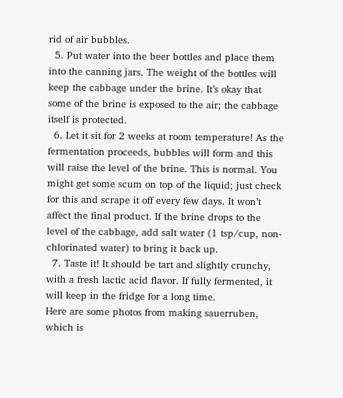rid of air bubbles.
  5. Put water into the beer bottles and place them into the canning jars. The weight of the bottles will keep the cabbage under the brine. It’s okay that some of the brine is exposed to the air; the cabbage itself is protected.
  6. Let it sit for 2 weeks at room temperature! As the fermentation proceeds, bubbles will form and this will raise the level of the brine. This is normal. You might get some scum on top of the liquid; just check for this and scrape it off every few days. It won’t affect the final product. If the brine drops to the level of the cabbage, add salt water (1 tsp/cup, non-chlorinated water) to bring it back up.
  7. Taste it! It should be tart and slightly crunchy, with a fresh lactic acid flavor. If fully fermented, it will keep in the fridge for a long time.
Here are some photos from making sauerruben, which is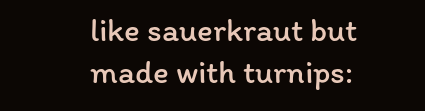like sauerkraut but made with turnips: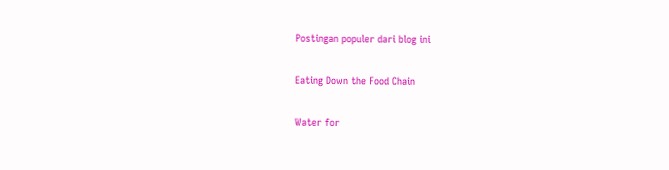Postingan populer dari blog ini

Eating Down the Food Chain

Water for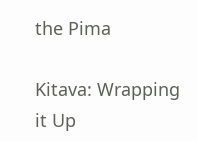the Pima

Kitava: Wrapping it Up